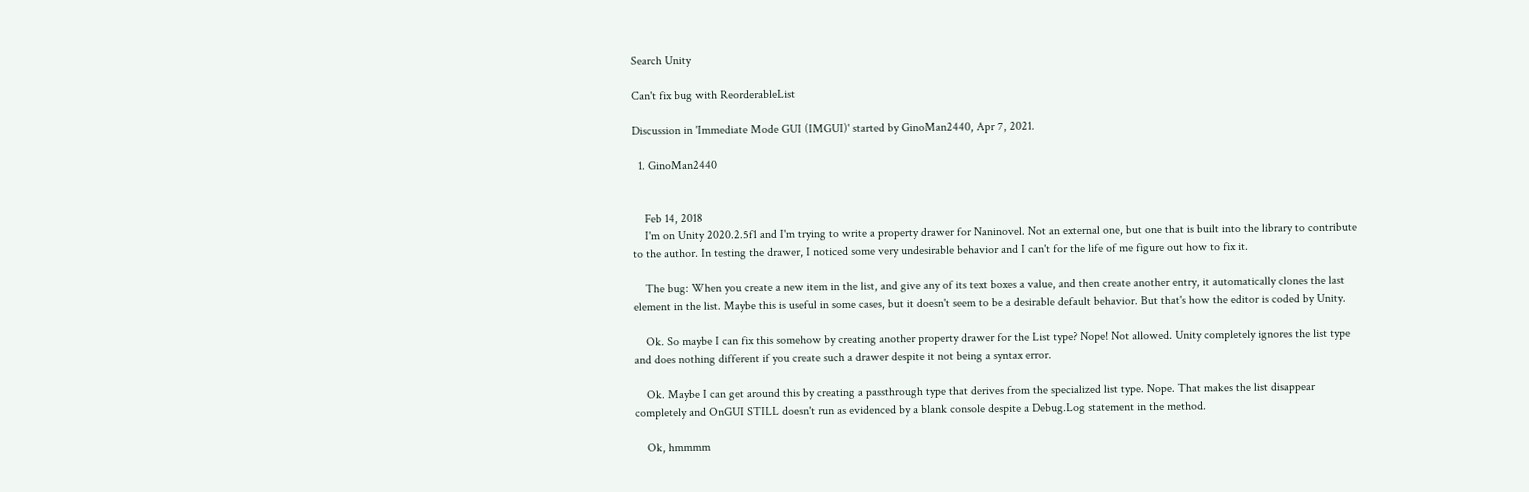Search Unity

Can't fix bug with ReorderableList

Discussion in 'Immediate Mode GUI (IMGUI)' started by GinoMan2440, Apr 7, 2021.

  1. GinoMan2440


    Feb 14, 2018
    I'm on Unity 2020.2.5f1 and I'm trying to write a property drawer for Naninovel. Not an external one, but one that is built into the library to contribute to the author. In testing the drawer, I noticed some very undesirable behavior and I can't for the life of me figure out how to fix it.

    The bug: When you create a new item in the list, and give any of its text boxes a value, and then create another entry, it automatically clones the last element in the list. Maybe this is useful in some cases, but it doesn't seem to be a desirable default behavior. But that's how the editor is coded by Unity.

    Ok. So maybe I can fix this somehow by creating another property drawer for the List type? Nope! Not allowed. Unity completely ignores the list type and does nothing different if you create such a drawer despite it not being a syntax error.

    Ok. Maybe I can get around this by creating a passthrough type that derives from the specialized list type. Nope. That makes the list disappear completely and OnGUI STILL doesn't run as evidenced by a blank console despite a Debug.Log statement in the method.

    Ok, hmmmm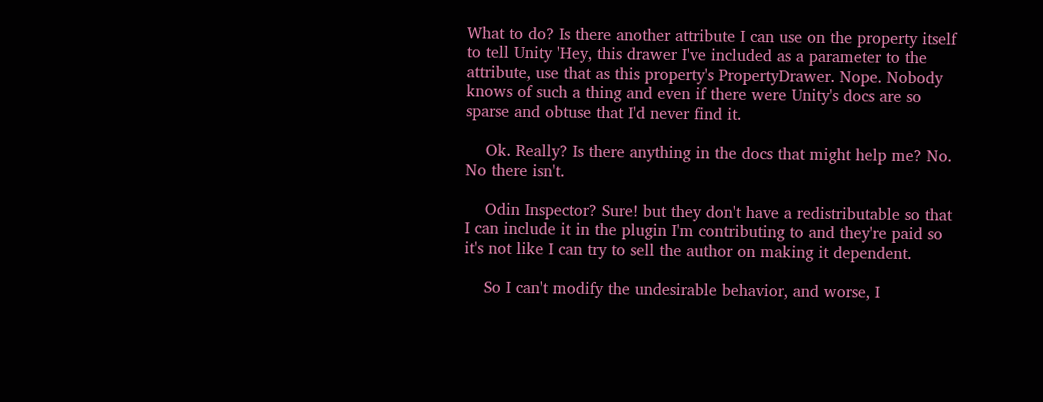What to do? Is there another attribute I can use on the property itself to tell Unity 'Hey, this drawer I've included as a parameter to the attribute, use that as this property's PropertyDrawer. Nope. Nobody knows of such a thing and even if there were Unity's docs are so sparse and obtuse that I'd never find it.

    Ok. Really? Is there anything in the docs that might help me? No. No there isn't.

    Odin Inspector? Sure! but they don't have a redistributable so that I can include it in the plugin I'm contributing to and they're paid so it's not like I can try to sell the author on making it dependent.

    So I can't modify the undesirable behavior, and worse, I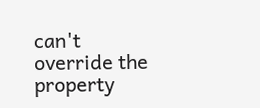can't override the property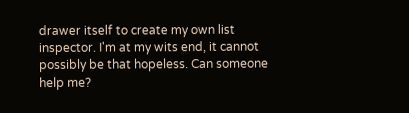drawer itself to create my own list inspector. I'm at my wits end, it cannot possibly be that hopeless. Can someone help me?